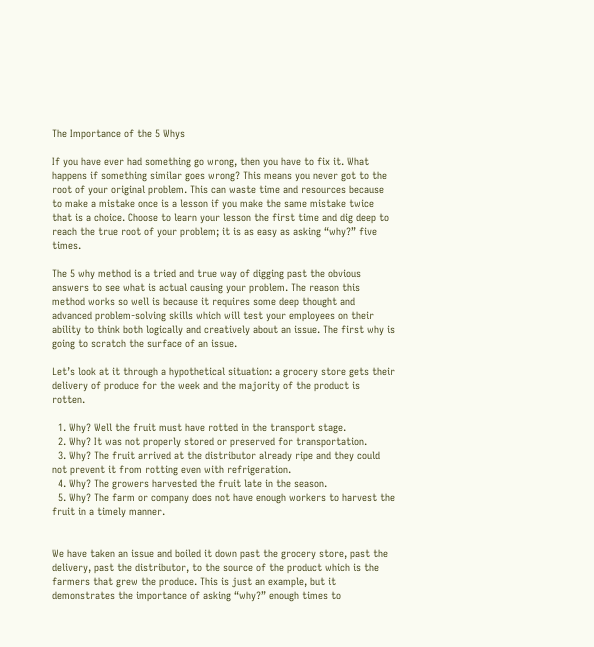The Importance of the 5 Whys

If you have ever had something go wrong, then you have to fix it. What happens if something similar goes wrong? This means you never got to the root of your original problem. This can waste time and resources because to make a mistake once is a lesson if you make the same mistake twice that is a choice. Choose to learn your lesson the first time and dig deep to reach the true root of your problem; it is as easy as asking “why?” five times.

The 5 why method is a tried and true way of digging past the obvious answers to see what is actual causing your problem. The reason this method works so well is because it requires some deep thought and advanced problem-solving skills which will test your employees on their ability to think both logically and creatively about an issue. The first why is going to scratch the surface of an issue.

Let’s look at it through a hypothetical situation: a grocery store gets their delivery of produce for the week and the majority of the product is rotten.

  1. Why? Well the fruit must have rotted in the transport stage.
  2. Why? It was not properly stored or preserved for transportation.
  3. Why? The fruit arrived at the distributor already ripe and they could not prevent it from rotting even with refrigeration.
  4. Why? The growers harvested the fruit late in the season.
  5. Why? The farm or company does not have enough workers to harvest the fruit in a timely manner.


We have taken an issue and boiled it down past the grocery store, past the delivery, past the distributor, to the source of the product which is the farmers that grew the produce. This is just an example, but it demonstrates the importance of asking “why?” enough times to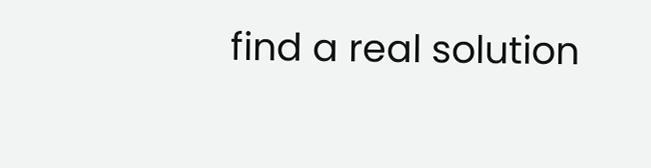find a real solution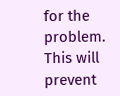for the problem. This will prevent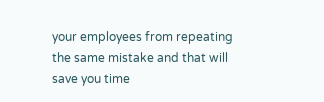your employees from repeating the same mistake and that will save you time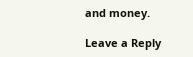and money.

Leave a Reply